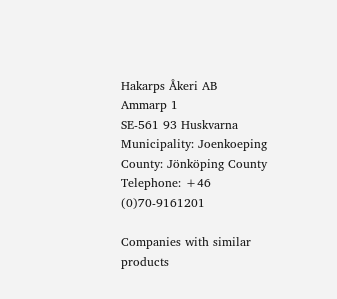Hakarps Åkeri AB
Ammarp 1
SE-561 93 Huskvarna
Municipality: Joenkoeping
County: Jönköping County
Telephone: +46 (0)70-9161201

Companies with similar products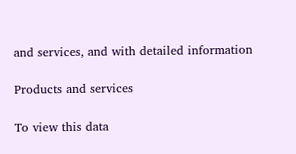and services, and with detailed information

Products and services

To view this data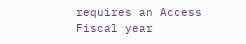requires an Access
Fiscal year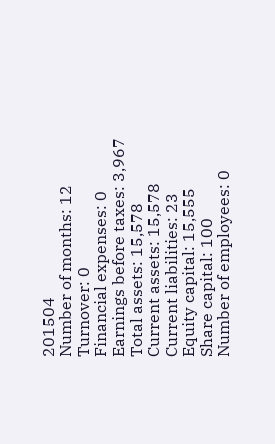201504
Number of months: 12
Turnover: 0
Financial expenses: 0
Earnings before taxes: 3,967
Total assets: 15,578
Current assets: 15,578
Current liabilities: 23
Equity capital: 15,555
Share capital: 100
Number of employees: 0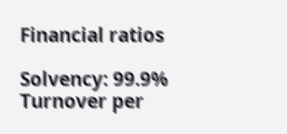Financial ratios

Solvency: 99.9%
Turnover per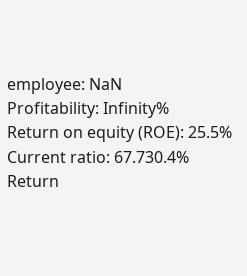employee: NaN
Profitability: Infinity%
Return on equity (ROE): 25.5%
Current ratio: 67.730.4%
Return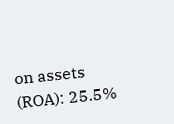on assets (ROA): 25.5%